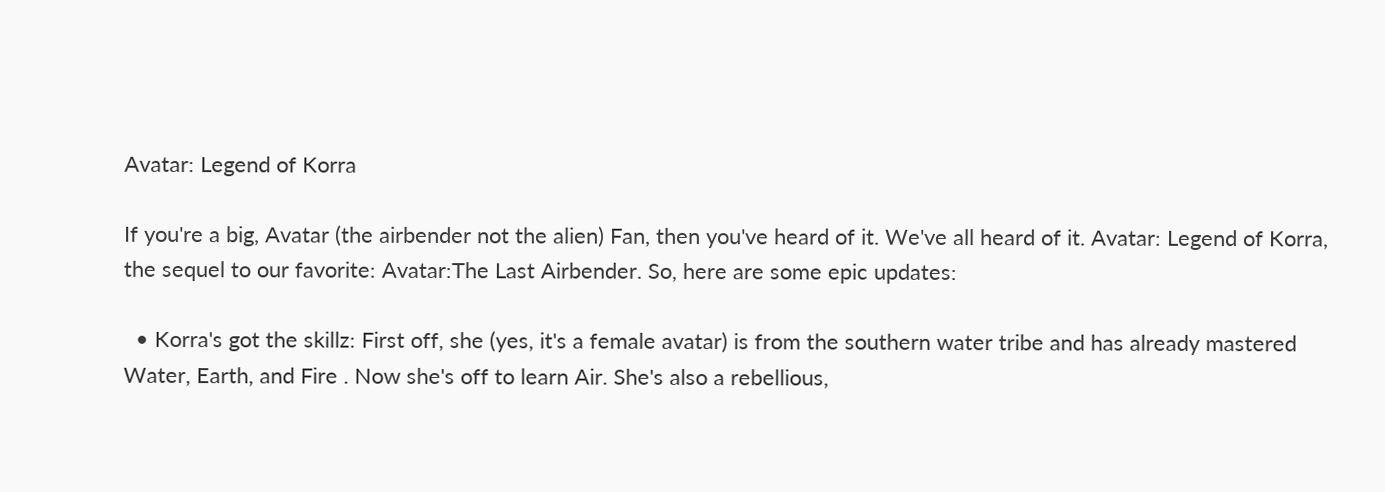Avatar: Legend of Korra

If you're a big, Avatar (the airbender not the alien) Fan, then you've heard of it. We've all heard of it. Avatar: Legend of Korra, the sequel to our favorite: Avatar:The Last Airbender. So, here are some epic updates:

  • Korra's got the skillz: First off, she (yes, it's a female avatar) is from the southern water tribe and has already mastered Water, Earth, and Fire . Now she's off to learn Air. She's also a rebellious,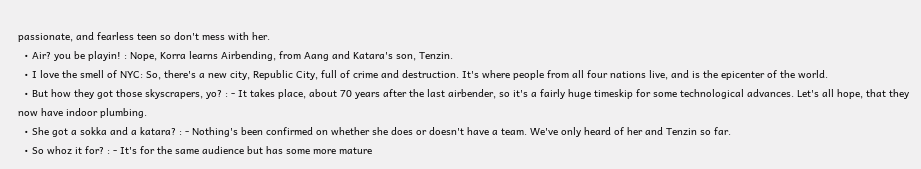passionate, and fearless teen so don't mess with her.
  • Air? you be playin! : Nope, Korra learns Airbending, from Aang and Katara's son, Tenzin.
  • I love the smell of NYC: So, there's a new city, Republic City, full of crime and destruction. It's where people from all four nations live, and is the epicenter of the world.
  • But how they got those skyscrapers, yo? : - It takes place, about 70 years after the last airbender, so it's a fairly huge timeskip for some technological advances. Let's all hope, that they now have indoor plumbing.
  • She got a sokka and a katara? : - Nothing's been confirmed on whether she does or doesn't have a team. We've only heard of her and Tenzin so far.
  • So whoz it for? : - It's for the same audience but has some more mature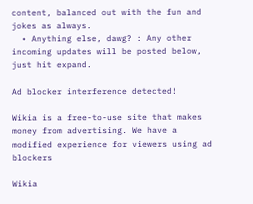content, balanced out with the fun and jokes as always.
  • Anything else, dawg? : Any other incoming updates will be posted below, just hit expand.

Ad blocker interference detected!

Wikia is a free-to-use site that makes money from advertising. We have a modified experience for viewers using ad blockers

Wikia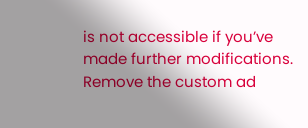is not accessible if you’ve made further modifications. Remove the custom ad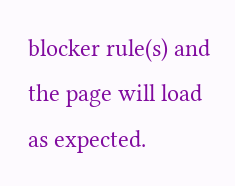blocker rule(s) and the page will load as expected.